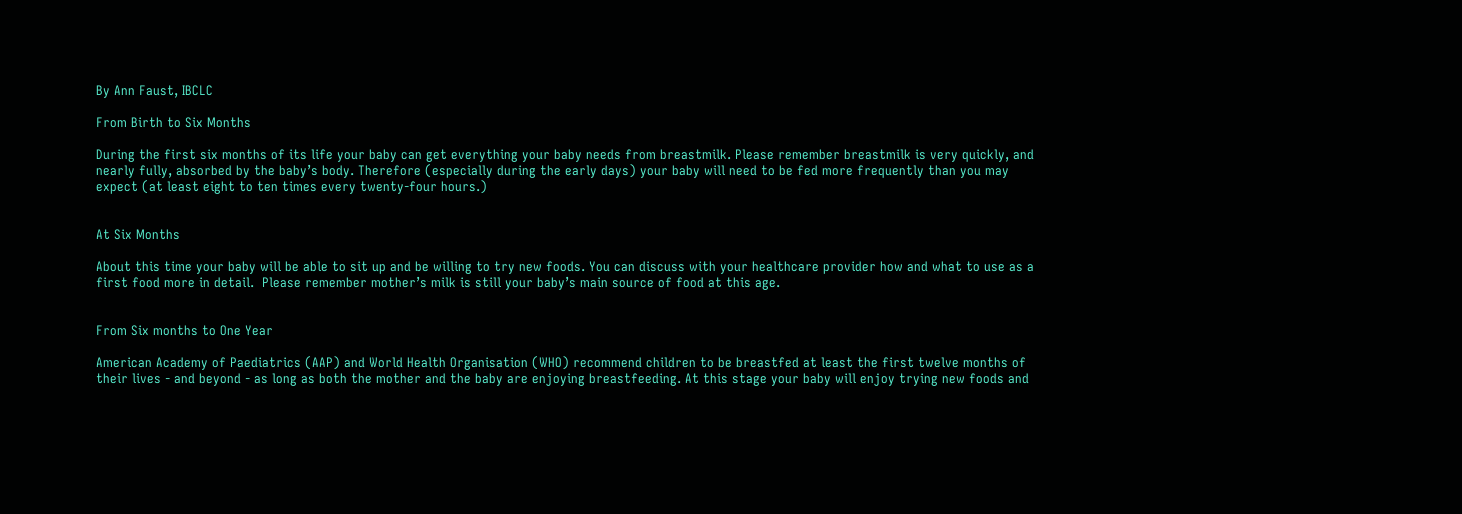By Ann Faust, IBCLC

From Birth to Six Months

During the first six months of its life your baby can get everything your baby needs from breastmilk. Please remember breastmilk is very quickly, and nearly fully, absorbed by the baby’s body. Therefore (especially during the early days) your baby will need to be fed more frequently than you may expect (at least eight to ten times every twenty-four hours.)


At Six Months

About this time your baby will be able to sit up and be willing to try new foods. You can discuss with your healthcare provider how and what to use as a first food more in detail.  Please remember mother’s milk is still your baby’s main source of food at this age.


From Six months to One Year

American Academy of Paediatrics (AAP) and World Health Organisation (WHO) recommend children to be breastfed at least the first twelve months of their lives - and beyond - as long as both the mother and the baby are enjoying breastfeeding. At this stage your baby will enjoy trying new foods and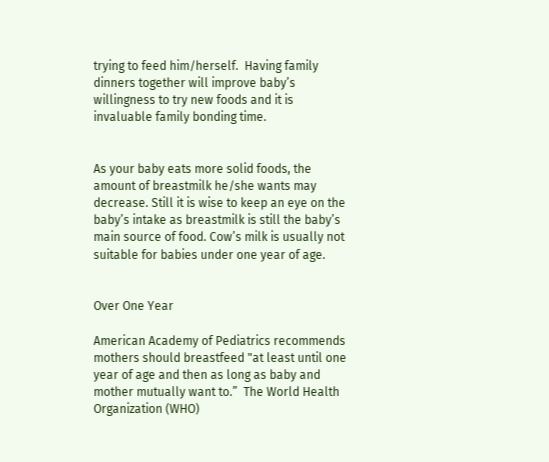trying to feed him/herself.  Having family dinners together will improve baby’s willingness to try new foods and it is invaluable family bonding time.


As your baby eats more solid foods, the amount of breastmilk he/she wants may decrease. Still it is wise to keep an eye on the baby’s intake as breastmilk is still the baby’s main source of food. Cow’s milk is usually not suitable for babies under one year of age.


Over One Year

American Academy of Pediatrics recommends mothers should breastfeed "at least until one year of age and then as long as baby and mother mutually want to.”  The World Health Organization (WHO)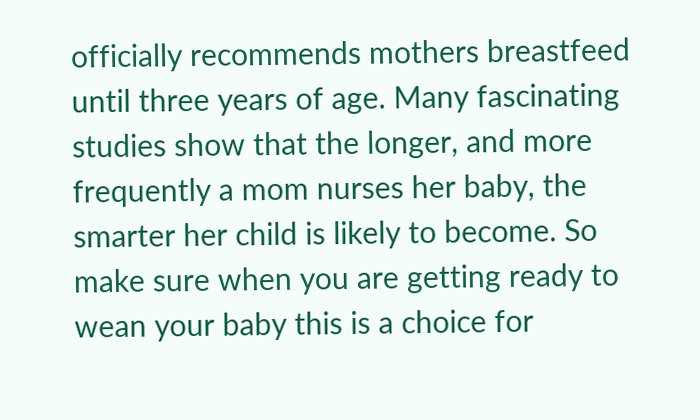officially recommends mothers breastfeed until three years of age. Many fascinating studies show that the longer, and more frequently a mom nurses her baby, the smarter her child is likely to become. So make sure when you are getting ready to wean your baby this is a choice for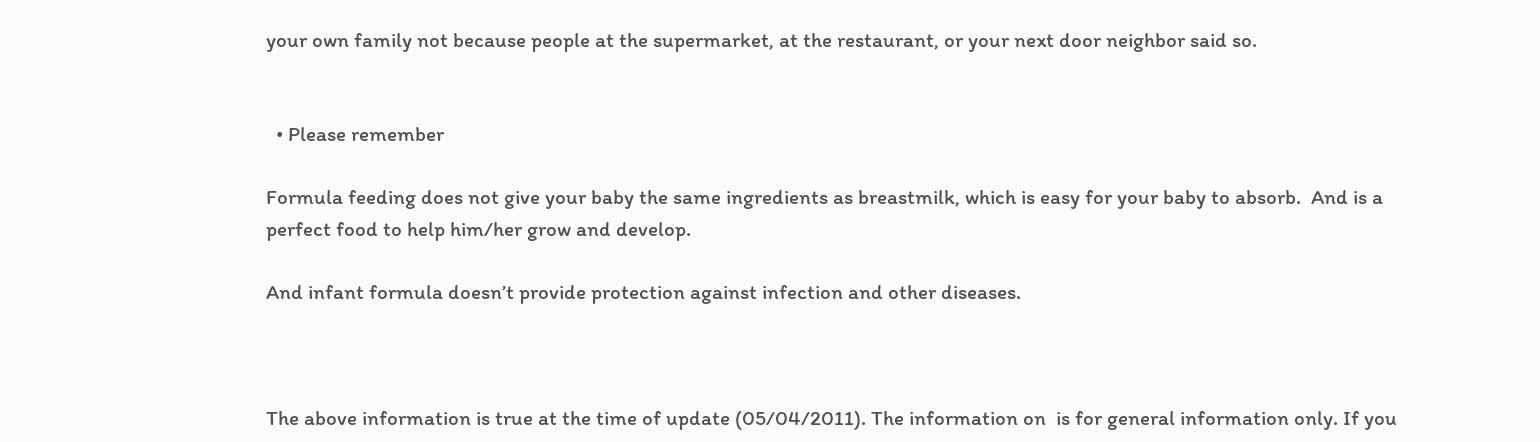your own family not because people at the supermarket, at the restaurant, or your next door neighbor said so.


  • Please remember

Formula feeding does not give your baby the same ingredients as breastmilk, which is easy for your baby to absorb.  And is a perfect food to help him/her grow and develop.

And infant formula doesn’t provide protection against infection and other diseases.



The above information is true at the time of update (05/04/2011). The information on  is for general information only. If you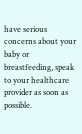have serious concerns about your baby or breastfeeding, speak to your healthcare provider as soon as possible.